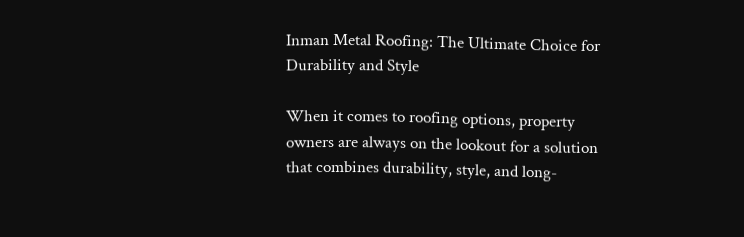Inman Metal Roofing: The Ultimate Choice for Durability and Style

When it comes to roofing options, property owners are always on the lookout for a solution that combines durability, style, and long-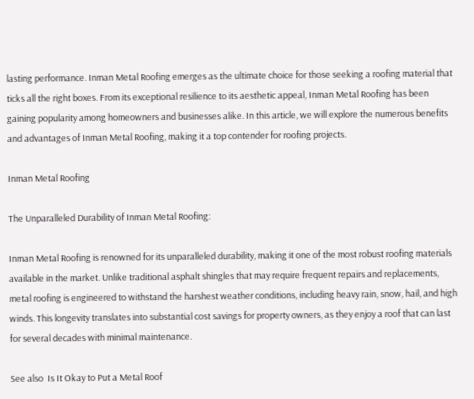lasting performance. Inman Metal Roofing emerges as the ultimate choice for those seeking a roofing material that ticks all the right boxes. From its exceptional resilience to its aesthetic appeal, Inman Metal Roofing has been gaining popularity among homeowners and businesses alike. In this article, we will explore the numerous benefits and advantages of Inman Metal Roofing, making it a top contender for roofing projects.

Inman Metal Roofing

The Unparalleled Durability of Inman Metal Roofing:

Inman Metal Roofing is renowned for its unparalleled durability, making it one of the most robust roofing materials available in the market. Unlike traditional asphalt shingles that may require frequent repairs and replacements, metal roofing is engineered to withstand the harshest weather conditions, including heavy rain, snow, hail, and high winds. This longevity translates into substantial cost savings for property owners, as they enjoy a roof that can last for several decades with minimal maintenance.

See also  Is It Okay to Put a Metal Roof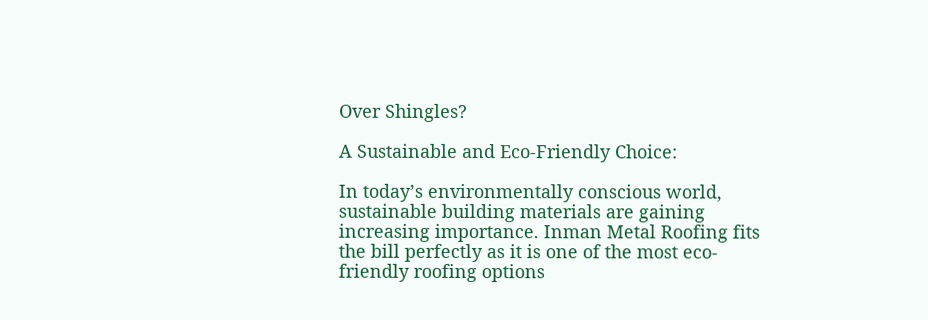Over Shingles?

A Sustainable and Eco-Friendly Choice:

In today’s environmentally conscious world, sustainable building materials are gaining increasing importance. Inman Metal Roofing fits the bill perfectly as it is one of the most eco-friendly roofing options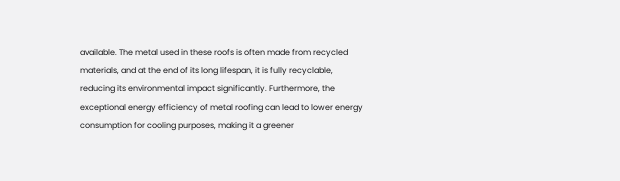available. The metal used in these roofs is often made from recycled materials, and at the end of its long lifespan, it is fully recyclable, reducing its environmental impact significantly. Furthermore, the exceptional energy efficiency of metal roofing can lead to lower energy consumption for cooling purposes, making it a greener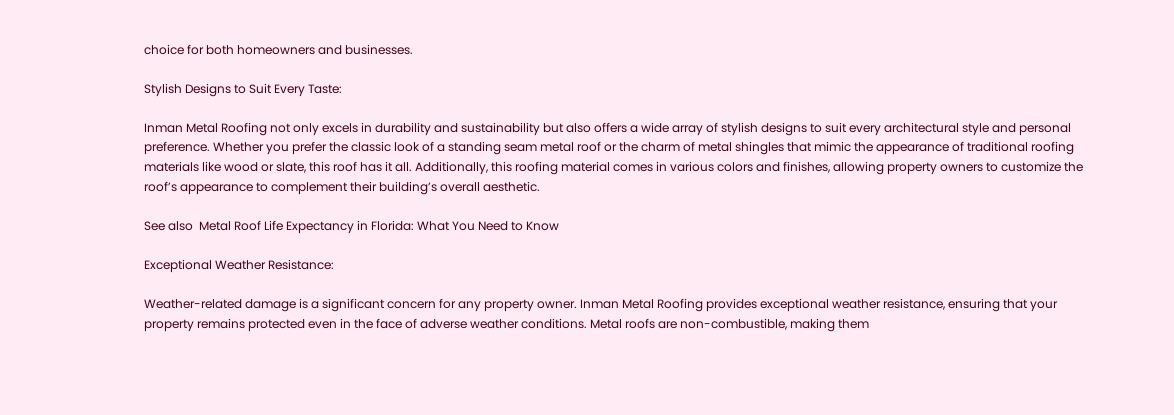choice for both homeowners and businesses.

Stylish Designs to Suit Every Taste:

Inman Metal Roofing not only excels in durability and sustainability but also offers a wide array of stylish designs to suit every architectural style and personal preference. Whether you prefer the classic look of a standing seam metal roof or the charm of metal shingles that mimic the appearance of traditional roofing materials like wood or slate, this roof has it all. Additionally, this roofing material comes in various colors and finishes, allowing property owners to customize the roof’s appearance to complement their building’s overall aesthetic.

See also  Metal Roof Life Expectancy in Florida: What You Need to Know

Exceptional Weather Resistance:

Weather-related damage is a significant concern for any property owner. Inman Metal Roofing provides exceptional weather resistance, ensuring that your property remains protected even in the face of adverse weather conditions. Metal roofs are non-combustible, making them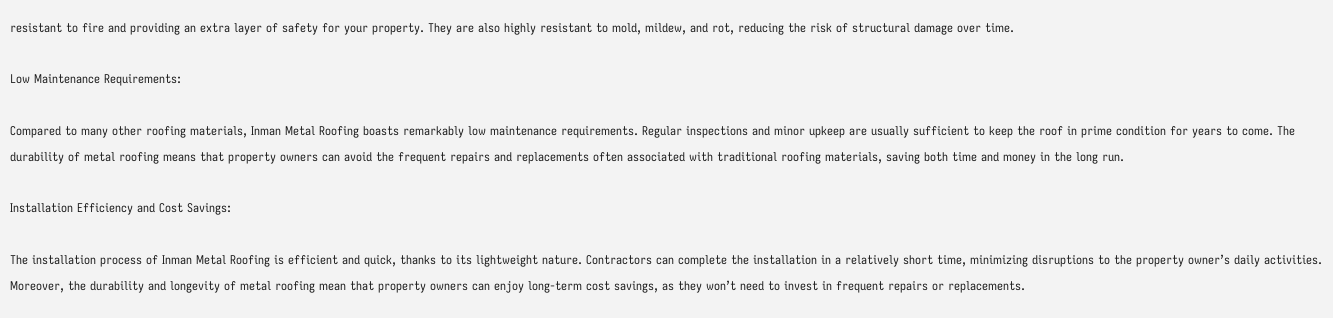resistant to fire and providing an extra layer of safety for your property. They are also highly resistant to mold, mildew, and rot, reducing the risk of structural damage over time.

Low Maintenance Requirements:

Compared to many other roofing materials, Inman Metal Roofing boasts remarkably low maintenance requirements. Regular inspections and minor upkeep are usually sufficient to keep the roof in prime condition for years to come. The durability of metal roofing means that property owners can avoid the frequent repairs and replacements often associated with traditional roofing materials, saving both time and money in the long run.

Installation Efficiency and Cost Savings:

The installation process of Inman Metal Roofing is efficient and quick, thanks to its lightweight nature. Contractors can complete the installation in a relatively short time, minimizing disruptions to the property owner’s daily activities. Moreover, the durability and longevity of metal roofing mean that property owners can enjoy long-term cost savings, as they won’t need to invest in frequent repairs or replacements.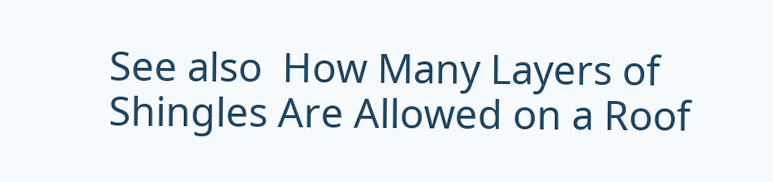See also  How Many Layers of Shingles Are Allowed on a Roof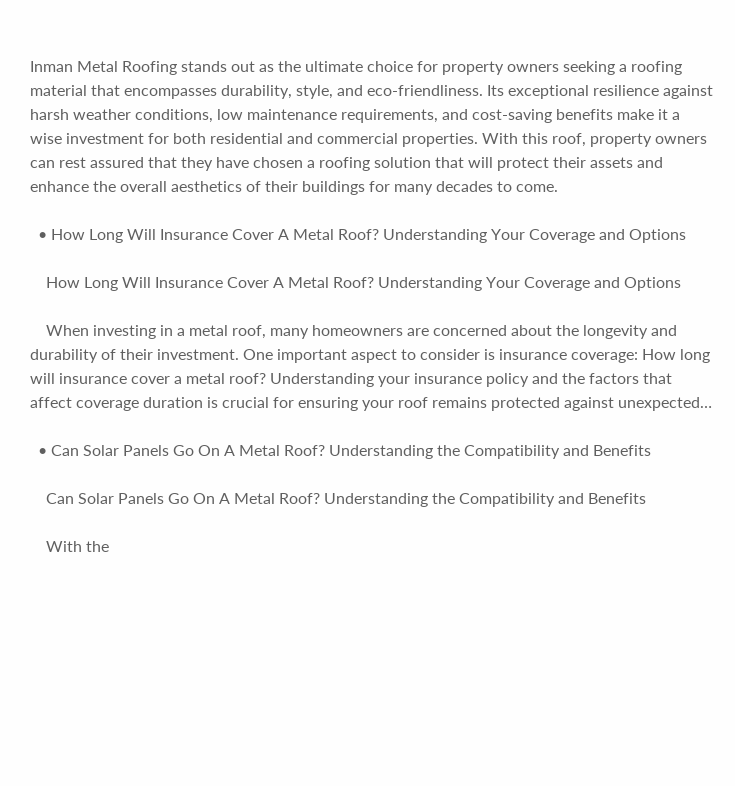Inman Metal Roofing stands out as the ultimate choice for property owners seeking a roofing material that encompasses durability, style, and eco-friendliness. Its exceptional resilience against harsh weather conditions, low maintenance requirements, and cost-saving benefits make it a wise investment for both residential and commercial properties. With this roof, property owners can rest assured that they have chosen a roofing solution that will protect their assets and enhance the overall aesthetics of their buildings for many decades to come.

  • How Long Will Insurance Cover A Metal Roof? Understanding Your Coverage and Options

    How Long Will Insurance Cover A Metal Roof? Understanding Your Coverage and Options

    When investing in a metal roof, many homeowners are concerned about the longevity and durability of their investment. One important aspect to consider is insurance coverage: How long will insurance cover a metal roof? Understanding your insurance policy and the factors that affect coverage duration is crucial for ensuring your roof remains protected against unexpected…

  • Can Solar Panels Go On A Metal Roof? Understanding the Compatibility and Benefits

    Can Solar Panels Go On A Metal Roof? Understanding the Compatibility and Benefits

    With the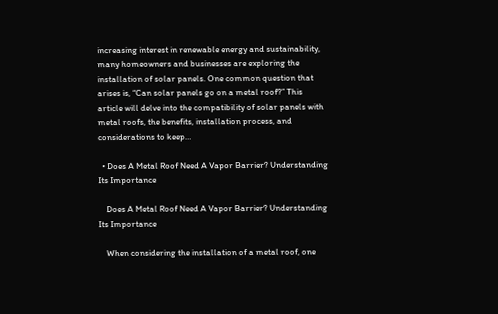increasing interest in renewable energy and sustainability, many homeowners and businesses are exploring the installation of solar panels. One common question that arises is, “Can solar panels go on a metal roof?” This article will delve into the compatibility of solar panels with metal roofs, the benefits, installation process, and considerations to keep…

  • Does A Metal Roof Need A Vapor Barrier? Understanding Its Importance

    Does A Metal Roof Need A Vapor Barrier? Understanding Its Importance

    When considering the installation of a metal roof, one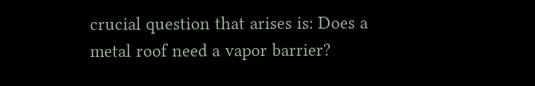crucial question that arises is: Does a metal roof need a vapor barrier?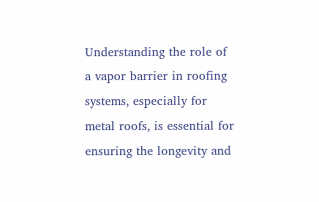Understanding the role of a vapor barrier in roofing systems, especially for metal roofs, is essential for ensuring the longevity and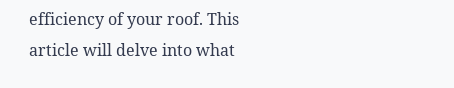efficiency of your roof. This article will delve into what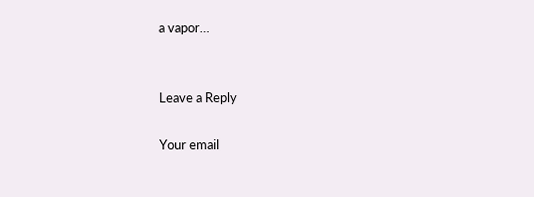a vapor…


Leave a Reply

Your email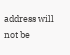address will not be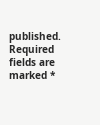published. Required fields are marked *